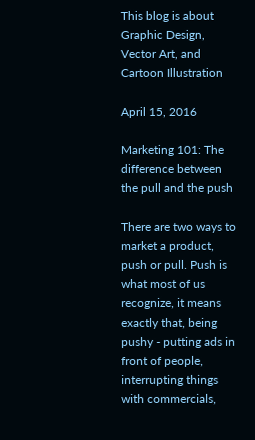This blog is about Graphic Design, Vector Art, and Cartoon Illustration

April 15, 2016

Marketing 101: The difference between the pull and the push

There are two ways to market a product, push or pull. Push is what most of us recognize, it means exactly that, being pushy - putting ads in front of people, interrupting things with commercials,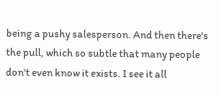being a pushy salesperson. And then there's the pull, which so subtle that many people don't even know it exists. I see it all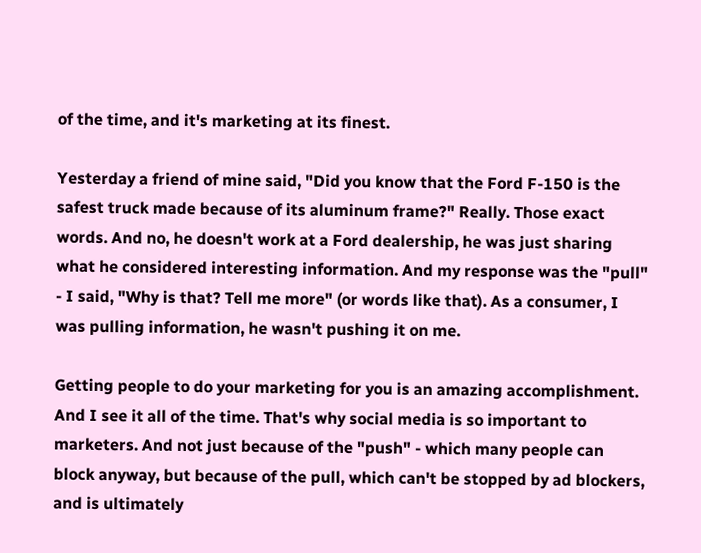of the time, and it's marketing at its finest.

Yesterday a friend of mine said, "Did you know that the Ford F-150 is the safest truck made because of its aluminum frame?" Really. Those exact words. And no, he doesn't work at a Ford dealership, he was just sharing what he considered interesting information. And my response was the "pull" - I said, "Why is that? Tell me more" (or words like that). As a consumer, I was pulling information, he wasn't pushing it on me.

Getting people to do your marketing for you is an amazing accomplishment. And I see it all of the time. That's why social media is so important to marketers. And not just because of the "push" - which many people can block anyway, but because of the pull, which can't be stopped by ad blockers, and is ultimately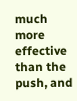much more effective than the push, and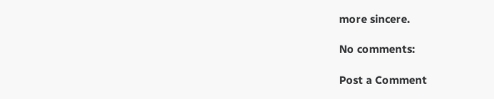more sincere.

No comments:

Post a Comment